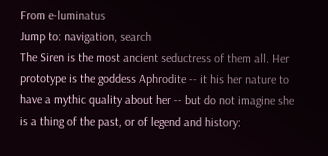From e-luminatus
Jump to: navigation, search
The Siren is the most ancient seductress of them all. Her prototype is the goddess Aphrodite -- it his her nature to have a mythic quality about her -- but do not imagine she is a thing of the past, or of legend and history: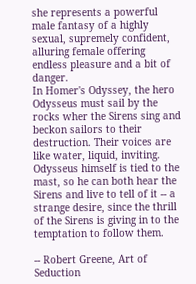she represents a powerful male fantasy of a highly sexual, supremely confident, alluring female offering endless pleasure and a bit of danger.
In Homer's Odyssey, the hero Odysseus must sail by the rocks wher the Sirens sing and beckon sailors to their destruction. Their voices are like water, liquid, inviting. Odysseus himself is tied to the mast, so he can both hear the Sirens and live to tell of it -- a strange desire, since the thrill of the Sirens is giving in to the temptation to follow them.

-- Robert Greene, Art of Seduction